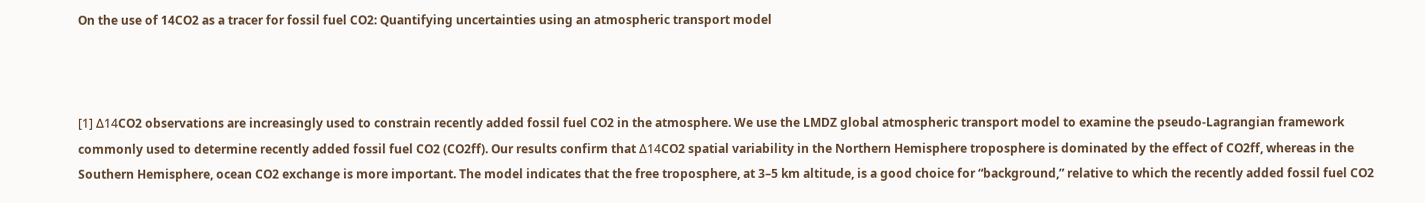On the use of 14CO2 as a tracer for fossil fuel CO2: Quantifying uncertainties using an atmospheric transport model



[1] Δ14CO2 observations are increasingly used to constrain recently added fossil fuel CO2 in the atmosphere. We use the LMDZ global atmospheric transport model to examine the pseudo-Lagrangian framework commonly used to determine recently added fossil fuel CO2 (CO2ff). Our results confirm that Δ14CO2 spatial variability in the Northern Hemisphere troposphere is dominated by the effect of CO2ff, whereas in the Southern Hemisphere, ocean CO2 exchange is more important. The model indicates that the free troposphere, at 3–5 km altitude, is a good choice for “background,” relative to which the recently added fossil fuel CO2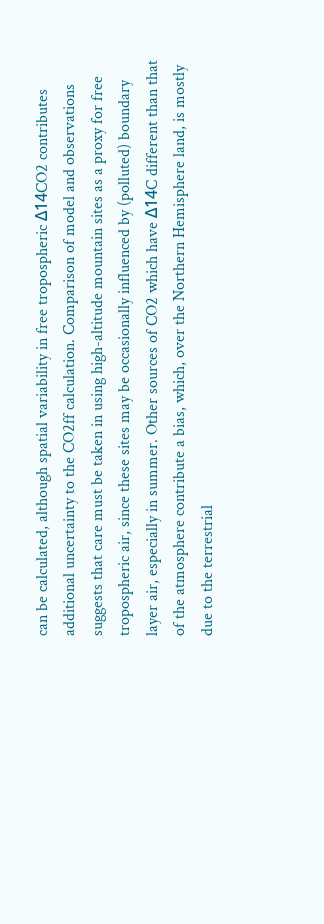can be calculated, although spatial variability in free tropospheric Δ14CO2 contributes additional uncertainty to the CO2ff calculation. Comparison of model and observations suggests that care must be taken in using high-altitude mountain sites as a proxy for free tropospheric air, since these sites may be occasionally influenced by (polluted) boundary layer air, especially in summer. Other sources of CO2 which have Δ14C different than that of the atmosphere contribute a bias, which, over the Northern Hemisphere land, is mostly due to the terrestrial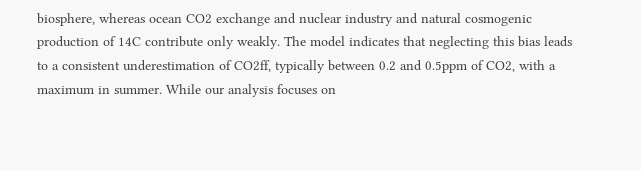biosphere, whereas ocean CO2 exchange and nuclear industry and natural cosmogenic production of 14C contribute only weakly. The model indicates that neglecting this bias leads to a consistent underestimation of CO2ff, typically between 0.2 and 0.5ppm of CO2, with a maximum in summer. While our analysis focuses on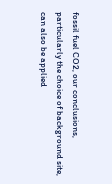fossil fuel CO2, our conclusions, particularly the choice of background site, can also be applied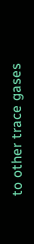to other trace gases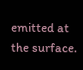emitted at the surface.